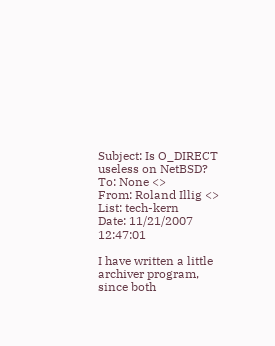Subject: Is O_DIRECT useless on NetBSD?
To: None <>
From: Roland Illig <>
List: tech-kern
Date: 11/21/2007 12:47:01

I have written a little archiver program, since both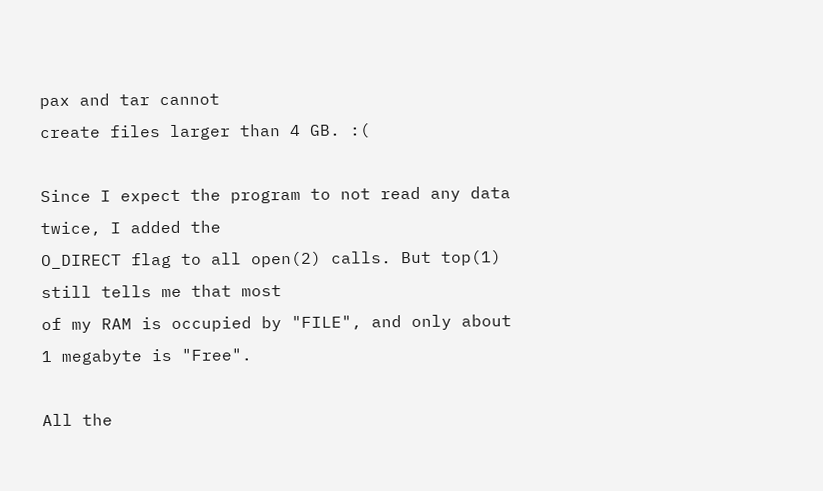pax and tar cannot
create files larger than 4 GB. :(

Since I expect the program to not read any data twice, I added the
O_DIRECT flag to all open(2) calls. But top(1) still tells me that most
of my RAM is occupied by "FILE", and only about 1 megabyte is "Free".

All the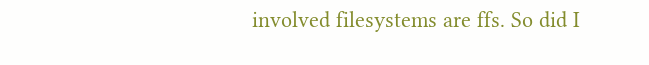involved filesystems are ffs. So did I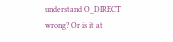understand O_DIRECT
wrong? Or is it at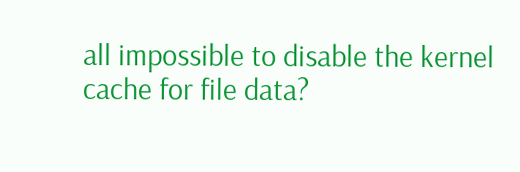all impossible to disable the kernel cache for file data?